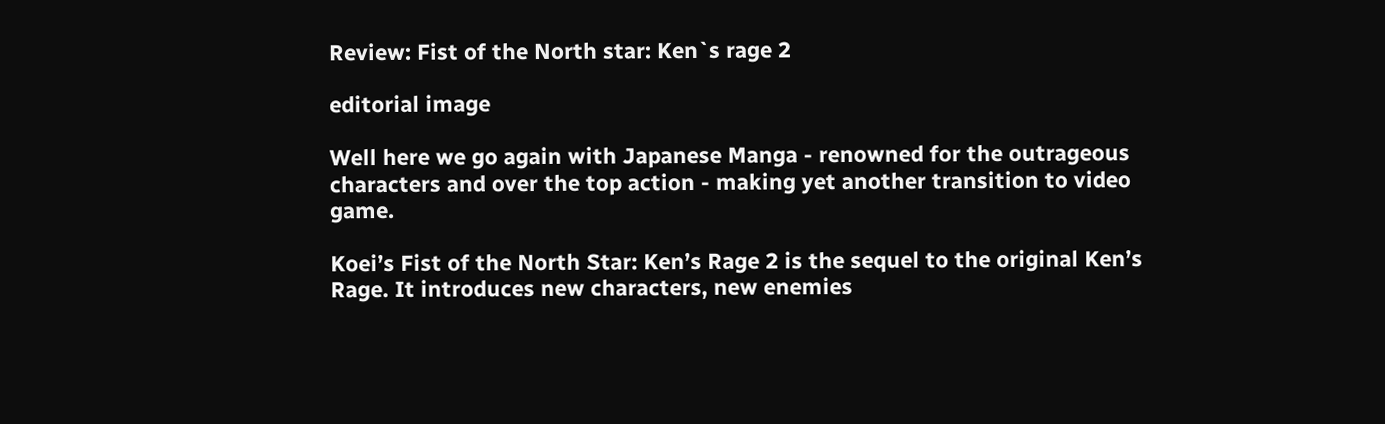Review: Fist of the North star: Ken`s rage 2

editorial image

Well here we go again with Japanese Manga - renowned for the outrageous characters and over the top action - making yet another transition to video game.

Koei’s Fist of the North Star: Ken’s Rage 2 is the sequel to the original Ken’s Rage. It introduces new characters, new enemies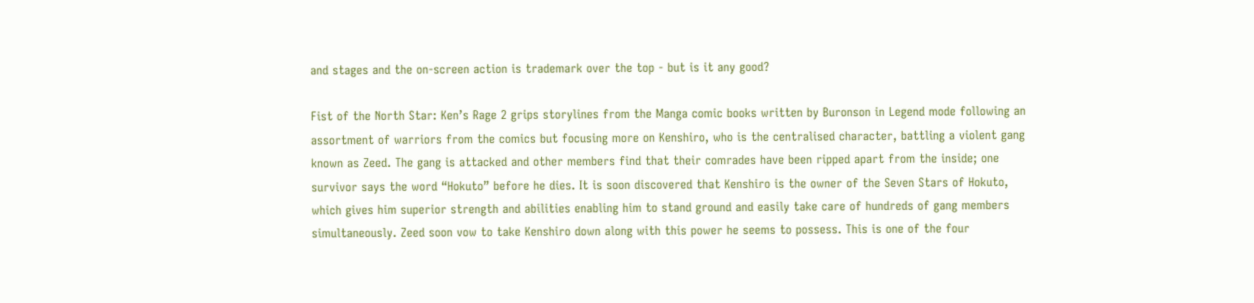and stages and the on-screen action is trademark over the top - but is it any good?

Fist of the North Star: Ken’s Rage 2 grips storylines from the Manga comic books written by Buronson in Legend mode following an assortment of warriors from the comics but focusing more on Kenshiro, who is the centralised character, battling a violent gang known as Zeed. The gang is attacked and other members find that their comrades have been ripped apart from the inside; one survivor says the word “Hokuto” before he dies. It is soon discovered that Kenshiro is the owner of the Seven Stars of Hokuto, which gives him superior strength and abilities enabling him to stand ground and easily take care of hundreds of gang members simultaneously. Zeed soon vow to take Kenshiro down along with this power he seems to possess. This is one of the four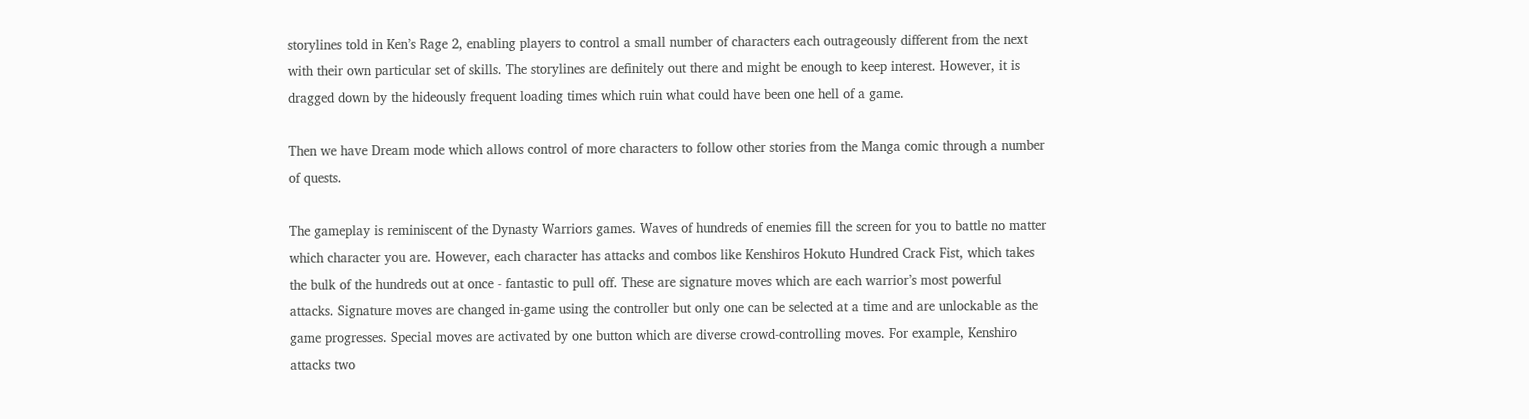storylines told in Ken’s Rage 2, enabling players to control a small number of characters each outrageously different from the next with their own particular set of skills. The storylines are definitely out there and might be enough to keep interest. However, it is dragged down by the hideously frequent loading times which ruin what could have been one hell of a game.

Then we have Dream mode which allows control of more characters to follow other stories from the Manga comic through a number of quests.

The gameplay is reminiscent of the Dynasty Warriors games. Waves of hundreds of enemies fill the screen for you to battle no matter which character you are. However, each character has attacks and combos like Kenshiros Hokuto Hundred Crack Fist, which takes the bulk of the hundreds out at once - fantastic to pull off. These are signature moves which are each warrior’s most powerful attacks. Signature moves are changed in-game using the controller but only one can be selected at a time and are unlockable as the game progresses. Special moves are activated by one button which are diverse crowd-controlling moves. For example, Kenshiro attacks two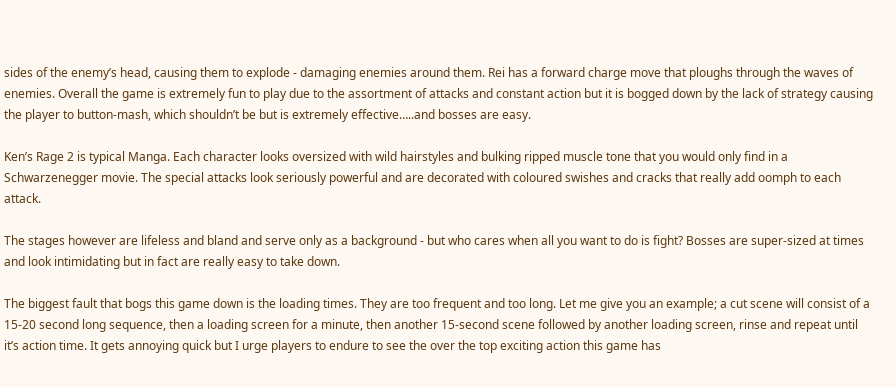sides of the enemy’s head, causing them to explode - damaging enemies around them. Rei has a forward charge move that ploughs through the waves of enemies. Overall the game is extremely fun to play due to the assortment of attacks and constant action but it is bogged down by the lack of strategy causing the player to button-mash, which shouldn’t be but is extremely effective…..and bosses are easy.

Ken’s Rage 2 is typical Manga. Each character looks oversized with wild hairstyles and bulking ripped muscle tone that you would only find in a Schwarzenegger movie. The special attacks look seriously powerful and are decorated with coloured swishes and cracks that really add oomph to each attack.

The stages however are lifeless and bland and serve only as a background - but who cares when all you want to do is fight? Bosses are super-sized at times and look intimidating but in fact are really easy to take down.

The biggest fault that bogs this game down is the loading times. They are too frequent and too long. Let me give you an example; a cut scene will consist of a 15-20 second long sequence, then a loading screen for a minute, then another 15-second scene followed by another loading screen, rinse and repeat until it’s action time. It gets annoying quick but I urge players to endure to see the over the top exciting action this game has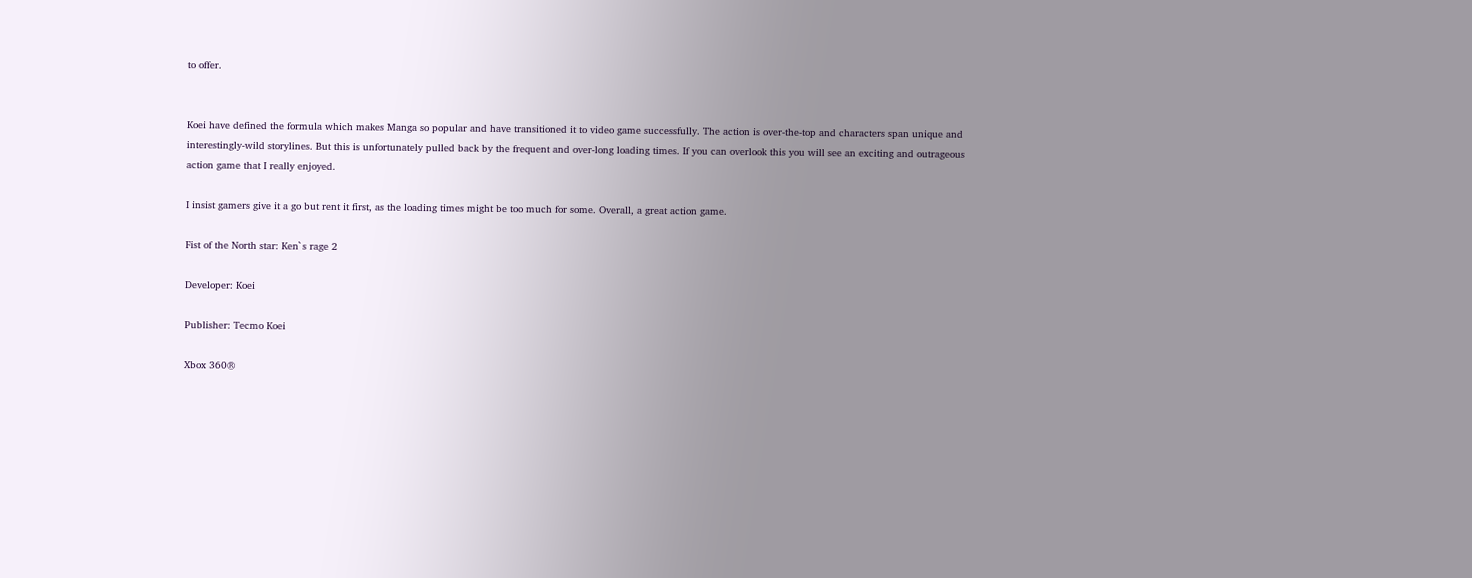to offer.


Koei have defined the formula which makes Manga so popular and have transitioned it to video game successfully. The action is over-the-top and characters span unique and interestingly-wild storylines. But this is unfortunately pulled back by the frequent and over-long loading times. If you can overlook this you will see an exciting and outrageous action game that I really enjoyed.

I insist gamers give it a go but rent it first, as the loading times might be too much for some. Overall, a great action game.

Fist of the North star: Ken`s rage 2

Developer: Koei

Publisher: Tecmo Koei

Xbox 360®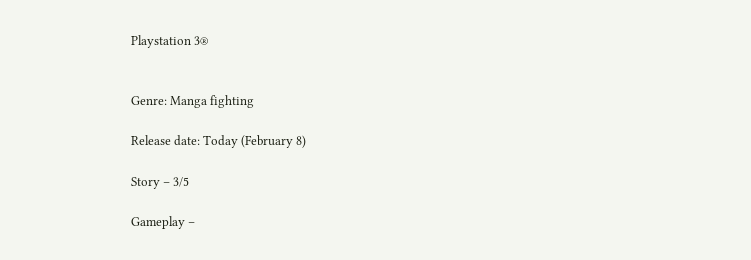Playstation 3®


Genre: Manga fighting

Release date: Today (February 8)

Story – 3/5

Gameplay –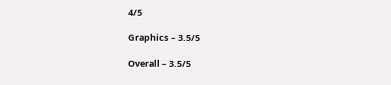4/5

Graphics – 3.5/5

Overall – 3.5/5